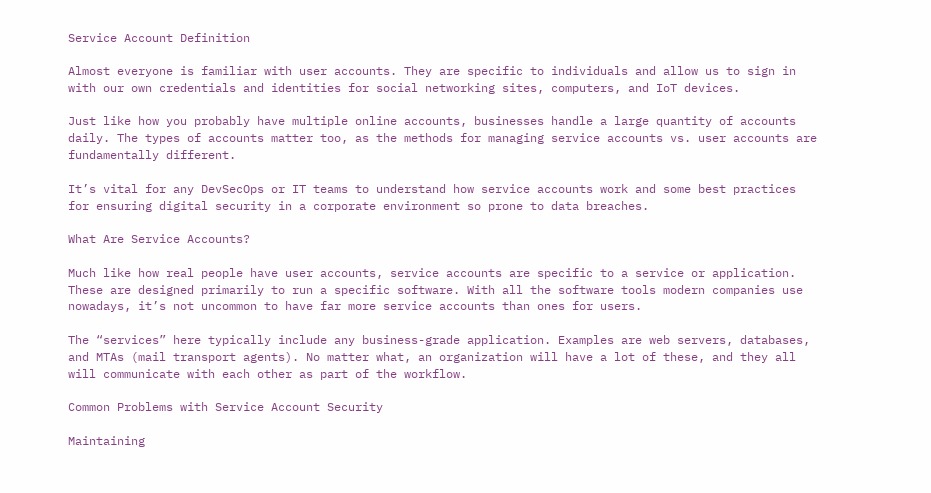Service Account Definition

Almost everyone is familiar with user accounts. They are specific to individuals and allow us to sign in with our own credentials and identities for social networking sites, computers, and IoT devices.

Just like how you probably have multiple online accounts, businesses handle a large quantity of accounts daily. The types of accounts matter too, as the methods for managing service accounts vs. user accounts are fundamentally different.

It’s vital for any DevSecOps or IT teams to understand how service accounts work and some best practices for ensuring digital security in a corporate environment so prone to data breaches.

What Are Service Accounts?

Much like how real people have user accounts, service accounts are specific to a service or application. These are designed primarily to run a specific software. With all the software tools modern companies use nowadays, it’s not uncommon to have far more service accounts than ones for users.

The “services” here typically include any business-grade application. Examples are web servers, databases, and MTAs (mail transport agents). No matter what, an organization will have a lot of these, and they all will communicate with each other as part of the workflow.

Common Problems with Service Account Security

Maintaining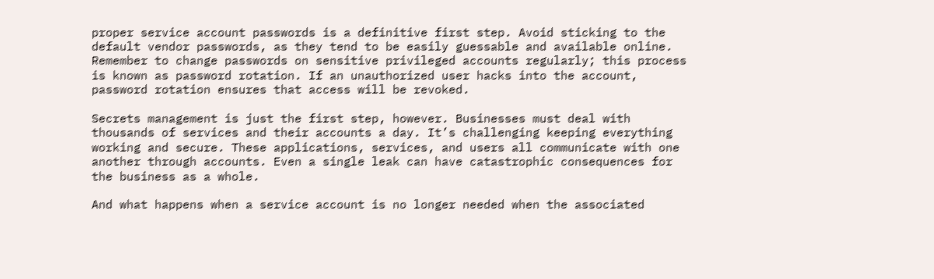proper service account passwords is a definitive first step. Avoid sticking to the default vendor passwords, as they tend to be easily guessable and available online. Remember to change passwords on sensitive privileged accounts regularly; this process is known as password rotation. If an unauthorized user hacks into the account, password rotation ensures that access will be revoked.

Secrets management is just the first step, however. Businesses must deal with thousands of services and their accounts a day. It’s challenging keeping everything working and secure. These applications, services, and users all communicate with one another through accounts. Even a single leak can have catastrophic consequences for the business as a whole.

And what happens when a service account is no longer needed when the associated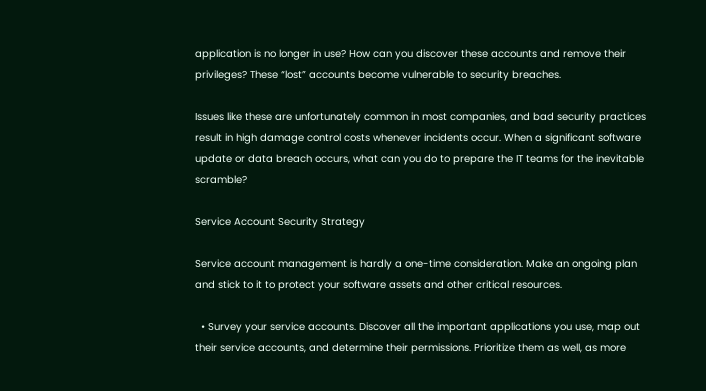application is no longer in use? How can you discover these accounts and remove their privileges? These “lost” accounts become vulnerable to security breaches.

Issues like these are unfortunately common in most companies, and bad security practices result in high damage control costs whenever incidents occur. When a significant software update or data breach occurs, what can you do to prepare the IT teams for the inevitable scramble?

Service Account Security Strategy

Service account management is hardly a one-time consideration. Make an ongoing plan and stick to it to protect your software assets and other critical resources.

  • Survey your service accounts. Discover all the important applications you use, map out their service accounts, and determine their permissions. Prioritize them as well, as more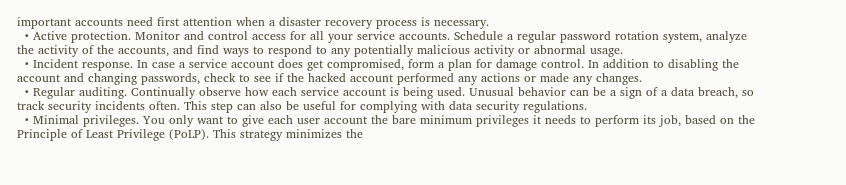important accounts need first attention when a disaster recovery process is necessary.
  • Active protection. Monitor and control access for all your service accounts. Schedule a regular password rotation system, analyze the activity of the accounts, and find ways to respond to any potentially malicious activity or abnormal usage.
  • Incident response. In case a service account does get compromised, form a plan for damage control. In addition to disabling the account and changing passwords, check to see if the hacked account performed any actions or made any changes.
  • Regular auditing. Continually observe how each service account is being used. Unusual behavior can be a sign of a data breach, so track security incidents often. This step can also be useful for complying with data security regulations.
  • Minimal privileges. You only want to give each user account the bare minimum privileges it needs to perform its job, based on the Principle of Least Privilege (PoLP). This strategy minimizes the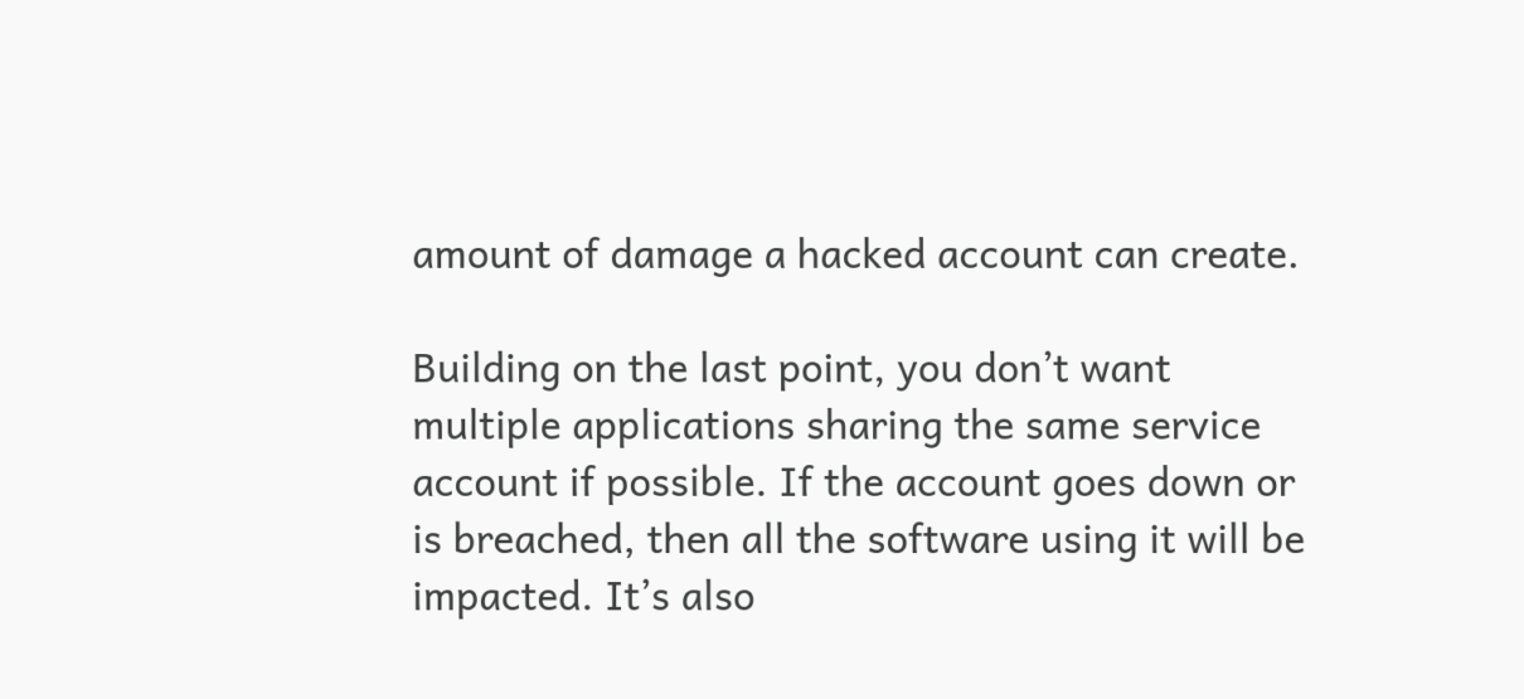amount of damage a hacked account can create.

Building on the last point, you don’t want multiple applications sharing the same service account if possible. If the account goes down or is breached, then all the software using it will be impacted. It’s also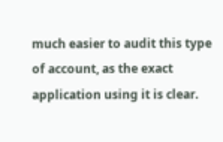much easier to audit this type of account, as the exact application using it is clear.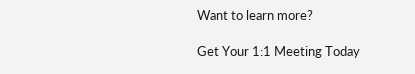Want to learn more?

Get Your 1:1 Meeting Today